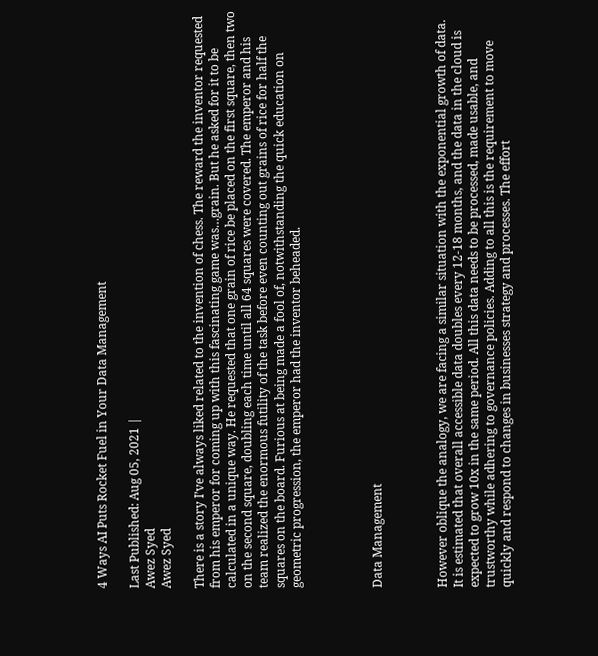4 Ways AI Puts Rocket Fuel in Your Data Management

Last Published: Aug 05, 2021 |
Awez Syed
Awez Syed

There is a story I’ve always liked related to the invention of chess. The reward the inventor requested from his emperor for coming up with this fascinating game was…grain. But he asked for it to be calculated in a unique way. He requested that one grain of rice be placed on the first square, then two on the second square, doubling each time until all 64 squares were covered. The emperor and his team realized the enormous futility of the task before even counting out grains of rice for half the squares on the board. Furious at being made a fool of, notwithstanding the quick education on geometric progression, the emperor had the inventor beheaded.




Data Management



However oblique the analogy, we are facing a similar situation with the exponential growth of data. It is estimated that overall accessible data doubles every 12-18 months, and the data in the cloud is expected to grow 10x in the same period. All this data needs to be processed, made usable, and trustworthy while adhering to governance policies. Adding to all this is the requirement to move quickly and respond to changes in businesses strategy and processes. The effort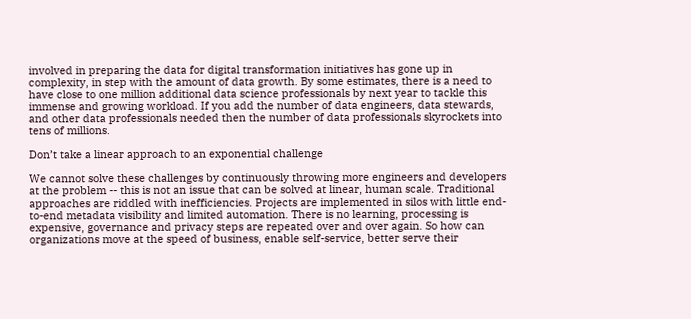involved in preparing the data for digital transformation initiatives has gone up in complexity, in step with the amount of data growth. By some estimates, there is a need to have close to one million additional data science professionals by next year to tackle this immense and growing workload. If you add the number of data engineers, data stewards, and other data professionals needed then the number of data professionals skyrockets into tens of millions.

Don’t take a linear approach to an exponential challenge

We cannot solve these challenges by continuously throwing more engineers and developers at the problem -- this is not an issue that can be solved at linear, human scale. Traditional approaches are riddled with inefficiencies. Projects are implemented in silos with little end-to-end metadata visibility and limited automation. There is no learning, processing is expensive, governance and privacy steps are repeated over and over again. So how can organizations move at the speed of business, enable self-service, better serve their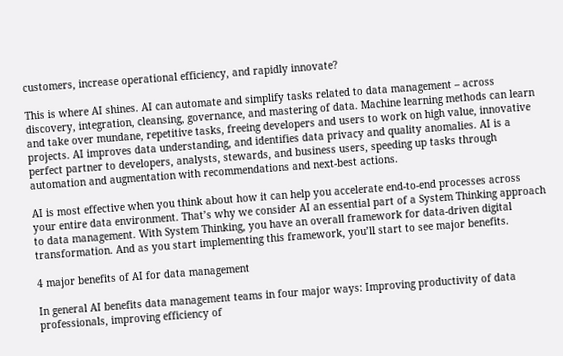customers, increase operational efficiency, and rapidly innovate?

This is where AI shines. AI can automate and simplify tasks related to data management – across discovery, integration, cleansing, governance, and mastering of data. Machine learning methods can learn and take over mundane, repetitive tasks, freeing developers and users to work on high value, innovative projects. AI improves data understanding, and identifies data privacy and quality anomalies. AI is a perfect partner to developers, analysts, stewards, and business users, speeding up tasks through automation and augmentation with recommendations and next-best actions.

AI is most effective when you think about how it can help you accelerate end-to-end processes across your entire data environment. That’s why we consider AI an essential part of a System Thinking approach to data management. With System Thinking, you have an overall framework for data-driven digital transformation. And as you start implementing this framework, you’ll start to see major benefits.

4 major benefits of AI for data management

In general AI benefits data management teams in four major ways: Improving productivity of data professionals, improving efficiency of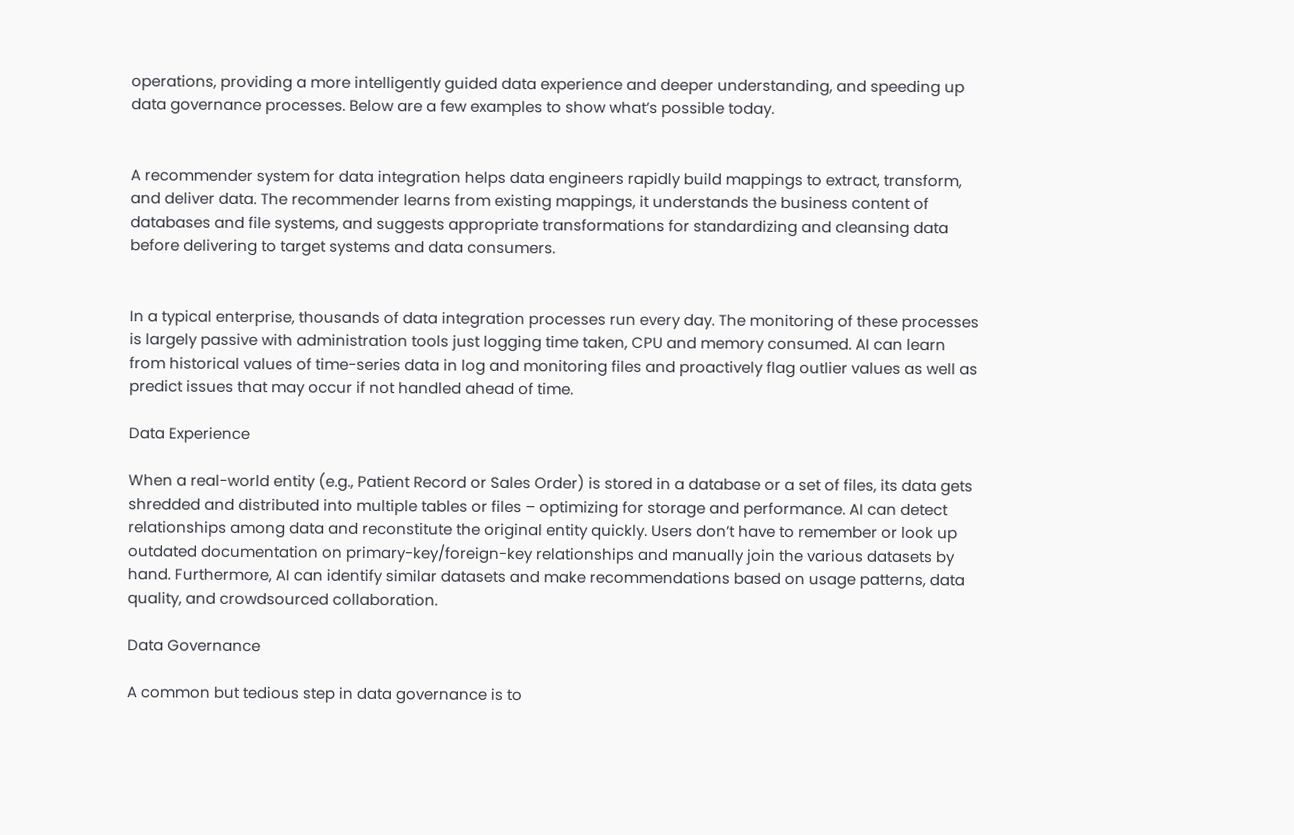operations, providing a more intelligently guided data experience and deeper understanding, and speeding up data governance processes. Below are a few examples to show what’s possible today.


A recommender system for data integration helps data engineers rapidly build mappings to extract, transform, and deliver data. The recommender learns from existing mappings, it understands the business content of databases and file systems, and suggests appropriate transformations for standardizing and cleansing data before delivering to target systems and data consumers.


In a typical enterprise, thousands of data integration processes run every day. The monitoring of these processes is largely passive with administration tools just logging time taken, CPU and memory consumed. AI can learn from historical values of time-series data in log and monitoring files and proactively flag outlier values as well as predict issues that may occur if not handled ahead of time.

Data Experience

When a real-world entity (e.g., Patient Record or Sales Order) is stored in a database or a set of files, its data gets shredded and distributed into multiple tables or files – optimizing for storage and performance. AI can detect relationships among data and reconstitute the original entity quickly. Users don’t have to remember or look up outdated documentation on primary-key/foreign-key relationships and manually join the various datasets by hand. Furthermore, AI can identify similar datasets and make recommendations based on usage patterns, data quality, and crowdsourced collaboration.

Data Governance

A common but tedious step in data governance is to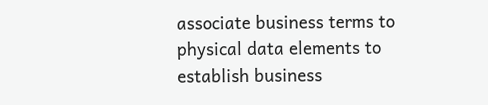associate business terms to physical data elements to establish business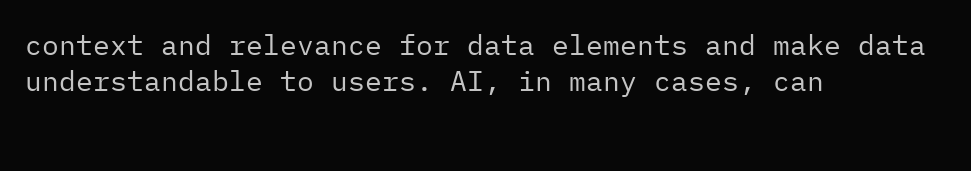context and relevance for data elements and make data understandable to users. AI, in many cases, can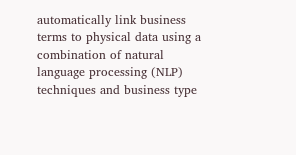automatically link business terms to physical data using a combination of natural language processing (NLP) techniques and business type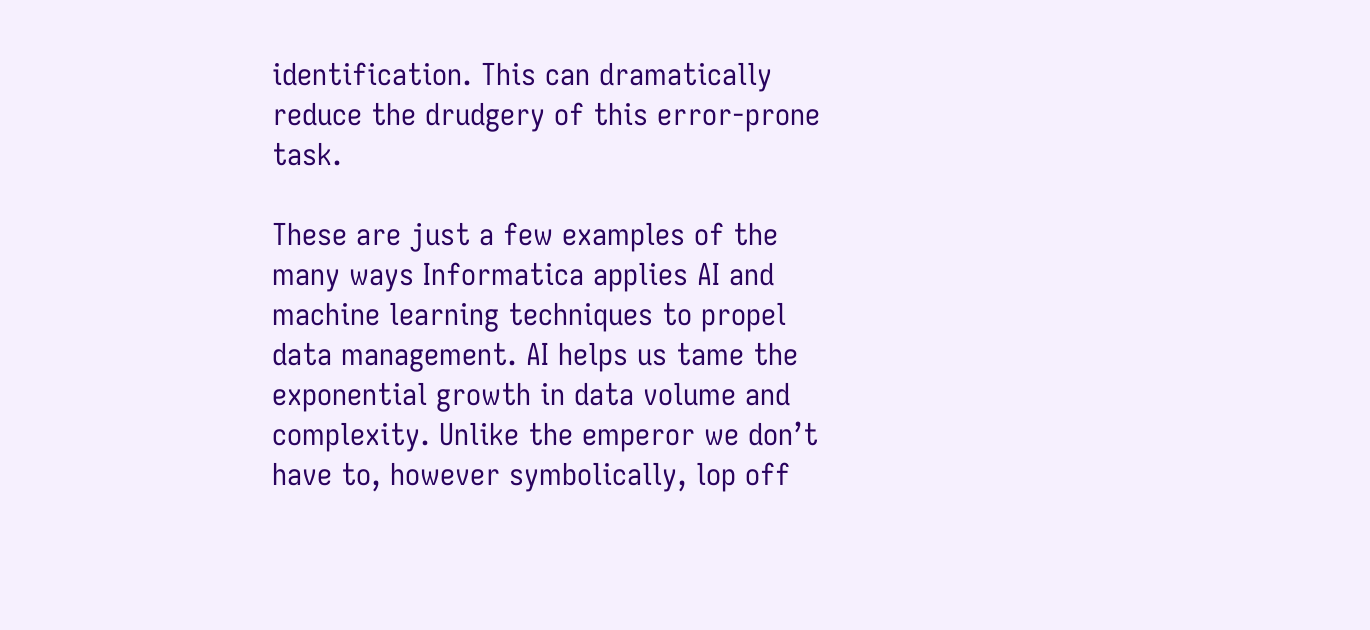identification. This can dramatically reduce the drudgery of this error-prone task.

These are just a few examples of the many ways Informatica applies AI and machine learning techniques to propel data management. AI helps us tame the exponential growth in data volume and complexity. Unlike the emperor we don’t have to, however symbolically, lop off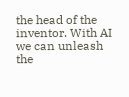the head of the inventor. With AI we can unleash the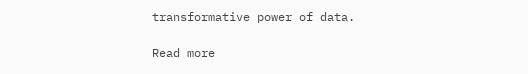transformative power of data.

Read more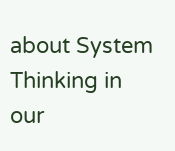about System Thinking in our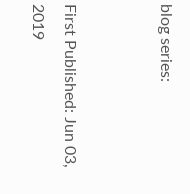blog series:


First Published: Jun 03, 2019